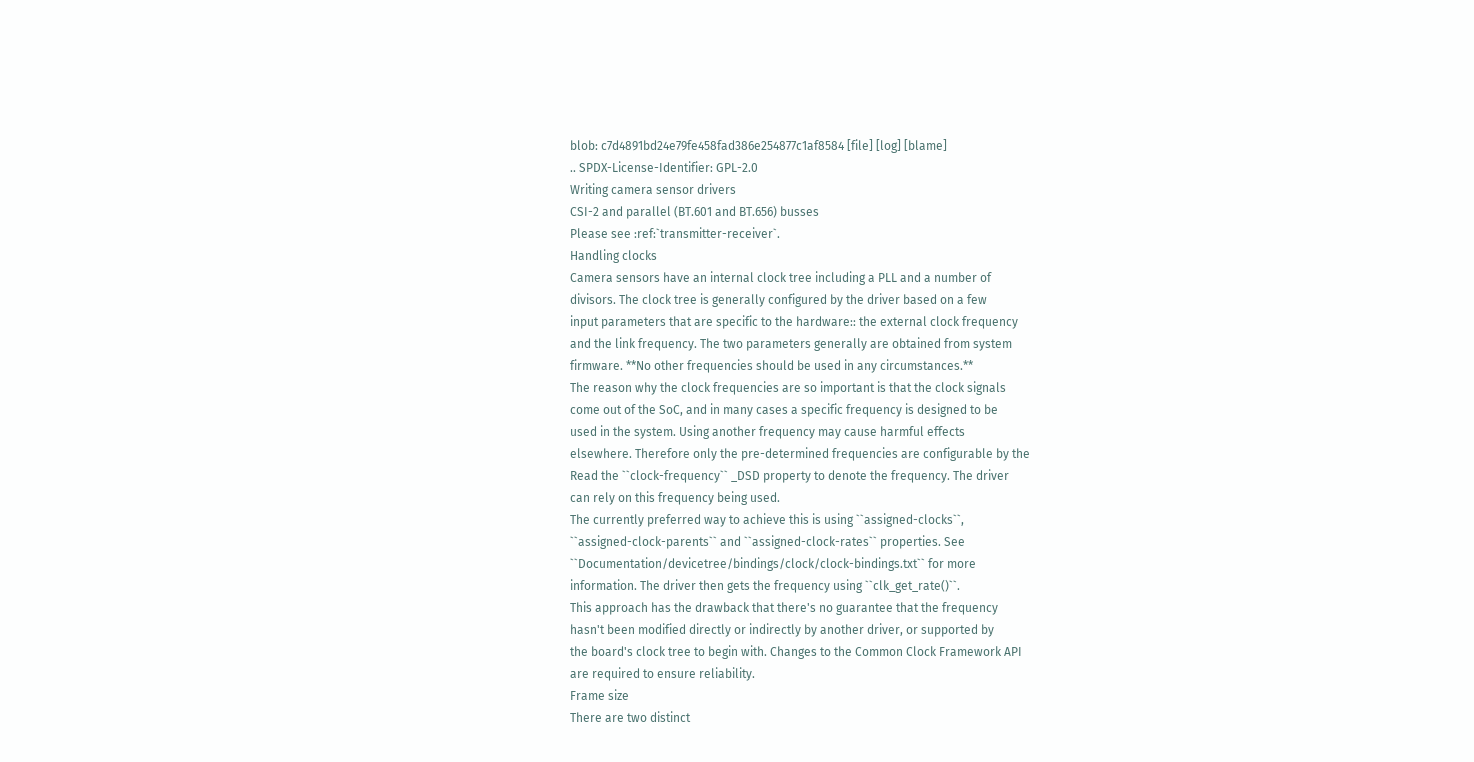blob: c7d4891bd24e79fe458fad386e254877c1af8584 [file] [log] [blame]
.. SPDX-License-Identifier: GPL-2.0
Writing camera sensor drivers
CSI-2 and parallel (BT.601 and BT.656) busses
Please see :ref:`transmitter-receiver`.
Handling clocks
Camera sensors have an internal clock tree including a PLL and a number of
divisors. The clock tree is generally configured by the driver based on a few
input parameters that are specific to the hardware:: the external clock frequency
and the link frequency. The two parameters generally are obtained from system
firmware. **No other frequencies should be used in any circumstances.**
The reason why the clock frequencies are so important is that the clock signals
come out of the SoC, and in many cases a specific frequency is designed to be
used in the system. Using another frequency may cause harmful effects
elsewhere. Therefore only the pre-determined frequencies are configurable by the
Read the ``clock-frequency`` _DSD property to denote the frequency. The driver
can rely on this frequency being used.
The currently preferred way to achieve this is using ``assigned-clocks``,
``assigned-clock-parents`` and ``assigned-clock-rates`` properties. See
``Documentation/devicetree/bindings/clock/clock-bindings.txt`` for more
information. The driver then gets the frequency using ``clk_get_rate()``.
This approach has the drawback that there's no guarantee that the frequency
hasn't been modified directly or indirectly by another driver, or supported by
the board's clock tree to begin with. Changes to the Common Clock Framework API
are required to ensure reliability.
Frame size
There are two distinct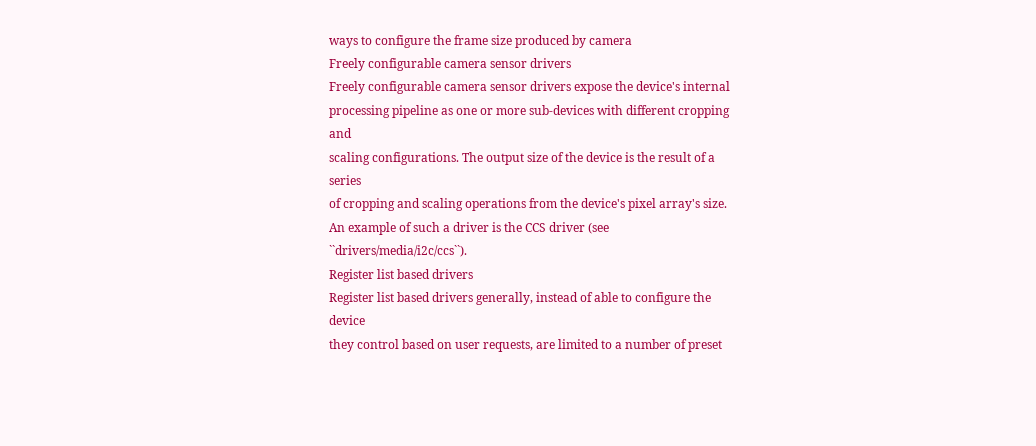ways to configure the frame size produced by camera
Freely configurable camera sensor drivers
Freely configurable camera sensor drivers expose the device's internal
processing pipeline as one or more sub-devices with different cropping and
scaling configurations. The output size of the device is the result of a series
of cropping and scaling operations from the device's pixel array's size.
An example of such a driver is the CCS driver (see ``drivers/media/i2c/ccs``).
Register list based drivers
Register list based drivers generally, instead of able to configure the device
they control based on user requests, are limited to a number of preset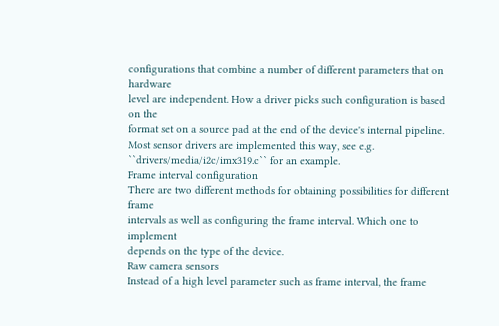configurations that combine a number of different parameters that on hardware
level are independent. How a driver picks such configuration is based on the
format set on a source pad at the end of the device's internal pipeline.
Most sensor drivers are implemented this way, see e.g.
``drivers/media/i2c/imx319.c`` for an example.
Frame interval configuration
There are two different methods for obtaining possibilities for different frame
intervals as well as configuring the frame interval. Which one to implement
depends on the type of the device.
Raw camera sensors
Instead of a high level parameter such as frame interval, the frame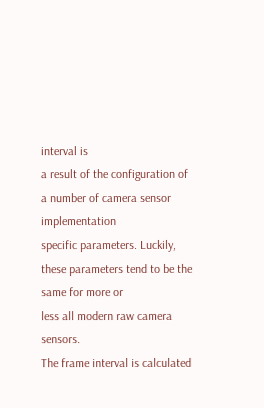interval is
a result of the configuration of a number of camera sensor implementation
specific parameters. Luckily, these parameters tend to be the same for more or
less all modern raw camera sensors.
The frame interval is calculated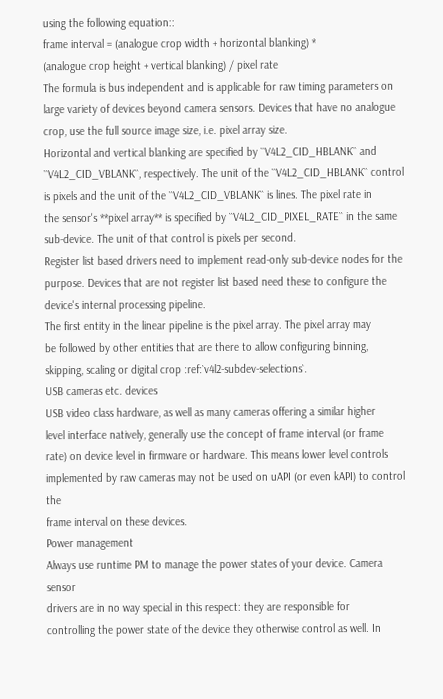using the following equation::
frame interval = (analogue crop width + horizontal blanking) *
(analogue crop height + vertical blanking) / pixel rate
The formula is bus independent and is applicable for raw timing parameters on
large variety of devices beyond camera sensors. Devices that have no analogue
crop, use the full source image size, i.e. pixel array size.
Horizontal and vertical blanking are specified by ``V4L2_CID_HBLANK`` and
``V4L2_CID_VBLANK``, respectively. The unit of the ``V4L2_CID_HBLANK`` control
is pixels and the unit of the ``V4L2_CID_VBLANK`` is lines. The pixel rate in
the sensor's **pixel array** is specified by ``V4L2_CID_PIXEL_RATE`` in the same
sub-device. The unit of that control is pixels per second.
Register list based drivers need to implement read-only sub-device nodes for the
purpose. Devices that are not register list based need these to configure the
device's internal processing pipeline.
The first entity in the linear pipeline is the pixel array. The pixel array may
be followed by other entities that are there to allow configuring binning,
skipping, scaling or digital crop :ref:`v4l2-subdev-selections`.
USB cameras etc. devices
USB video class hardware, as well as many cameras offering a similar higher
level interface natively, generally use the concept of frame interval (or frame
rate) on device level in firmware or hardware. This means lower level controls
implemented by raw cameras may not be used on uAPI (or even kAPI) to control the
frame interval on these devices.
Power management
Always use runtime PM to manage the power states of your device. Camera sensor
drivers are in no way special in this respect: they are responsible for
controlling the power state of the device they otherwise control as well. In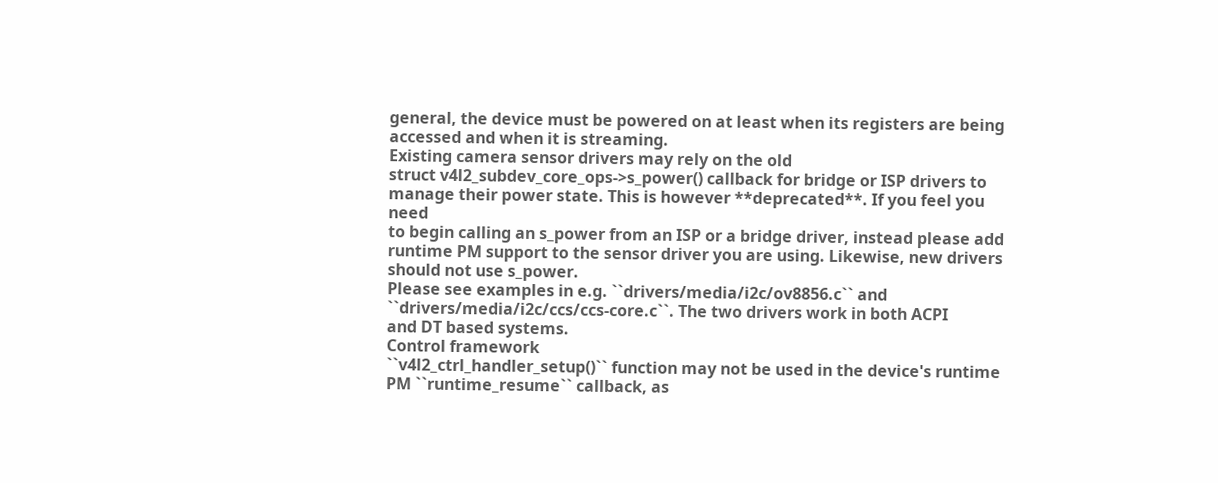general, the device must be powered on at least when its registers are being
accessed and when it is streaming.
Existing camera sensor drivers may rely on the old
struct v4l2_subdev_core_ops->s_power() callback for bridge or ISP drivers to
manage their power state. This is however **deprecated**. If you feel you need
to begin calling an s_power from an ISP or a bridge driver, instead please add
runtime PM support to the sensor driver you are using. Likewise, new drivers
should not use s_power.
Please see examples in e.g. ``drivers/media/i2c/ov8856.c`` and
``drivers/media/i2c/ccs/ccs-core.c``. The two drivers work in both ACPI
and DT based systems.
Control framework
``v4l2_ctrl_handler_setup()`` function may not be used in the device's runtime
PM ``runtime_resume`` callback, as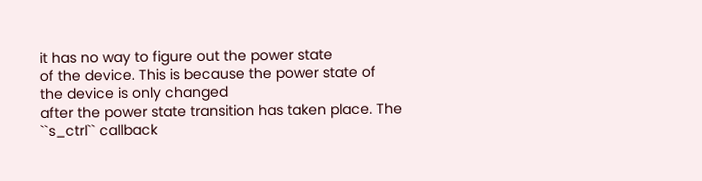it has no way to figure out the power state
of the device. This is because the power state of the device is only changed
after the power state transition has taken place. The ``s_ctrl`` callback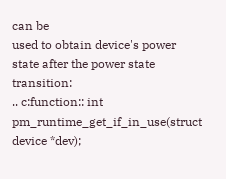can be
used to obtain device's power state after the power state transition:
.. c:function:: int pm_runtime_get_if_in_use(struct device *dev);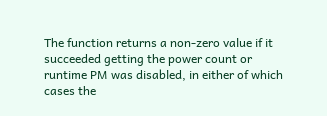The function returns a non-zero value if it succeeded getting the power count or
runtime PM was disabled, in either of which cases the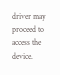driver may proceed to
access the device.